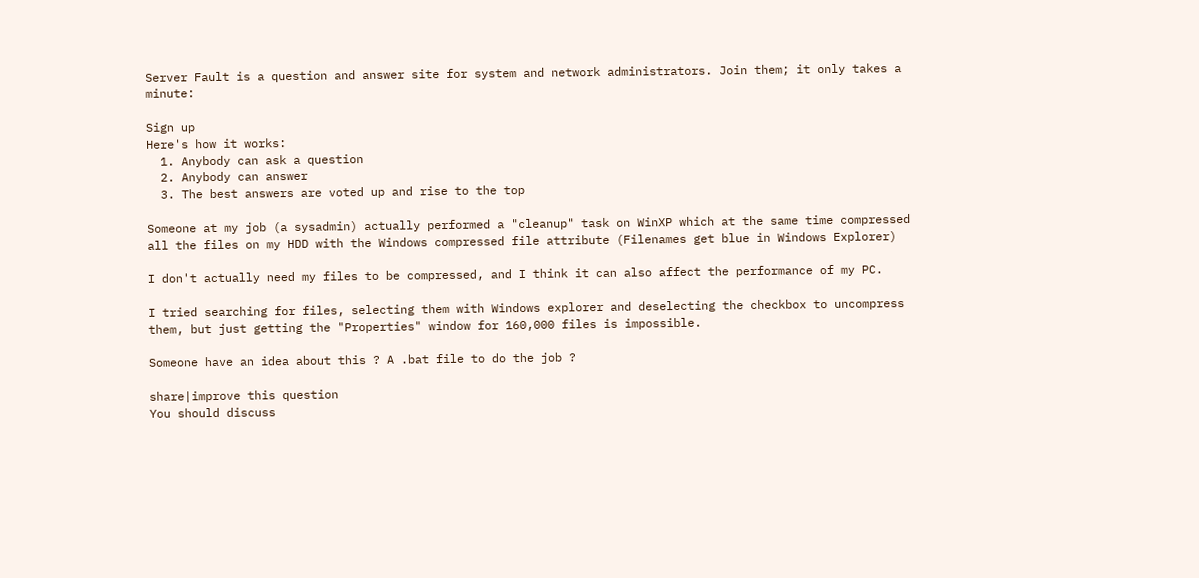Server Fault is a question and answer site for system and network administrators. Join them; it only takes a minute:

Sign up
Here's how it works:
  1. Anybody can ask a question
  2. Anybody can answer
  3. The best answers are voted up and rise to the top

Someone at my job (a sysadmin) actually performed a "cleanup" task on WinXP which at the same time compressed all the files on my HDD with the Windows compressed file attribute (Filenames get blue in Windows Explorer)

I don't actually need my files to be compressed, and I think it can also affect the performance of my PC.

I tried searching for files, selecting them with Windows explorer and deselecting the checkbox to uncompress them, but just getting the "Properties" window for 160,000 files is impossible.

Someone have an idea about this ? A .bat file to do the job ?

share|improve this question
You should discuss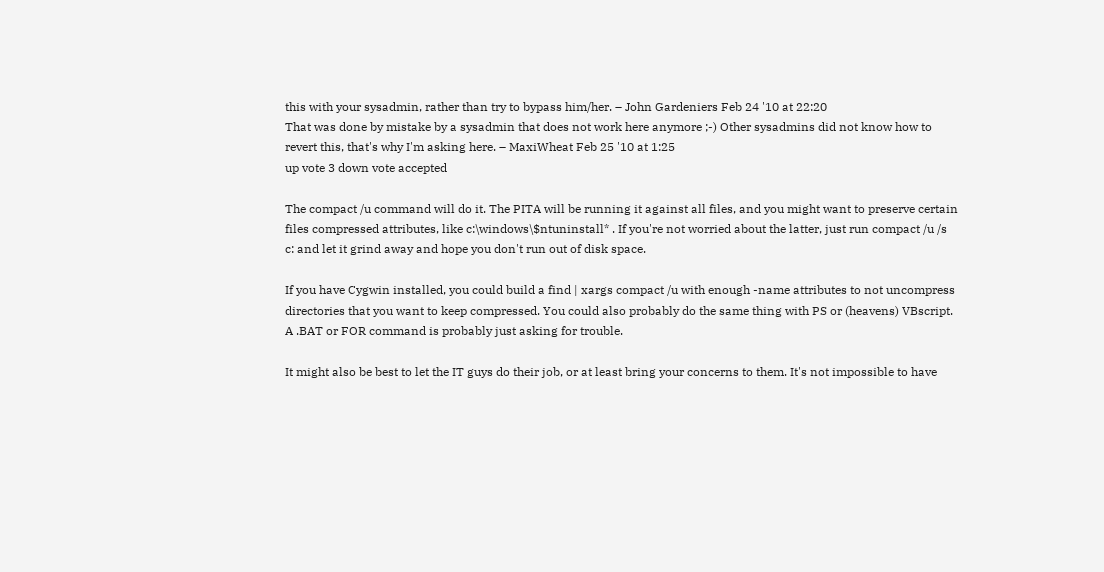this with your sysadmin, rather than try to bypass him/her. – John Gardeniers Feb 24 '10 at 22:20
That was done by mistake by a sysadmin that does not work here anymore ;-) Other sysadmins did not know how to revert this, that's why I'm asking here. – MaxiWheat Feb 25 '10 at 1:25
up vote 3 down vote accepted

The compact /u command will do it. The PITA will be running it against all files, and you might want to preserve certain files compressed attributes, like c:\windows\$ntuninstall* . If you're not worried about the latter, just run compact /u /s c: and let it grind away and hope you don't run out of disk space.

If you have Cygwin installed, you could build a find | xargs compact /u with enough -name attributes to not uncompress directories that you want to keep compressed. You could also probably do the same thing with PS or (heavens) VBscript. A .BAT or FOR command is probably just asking for trouble.

It might also be best to let the IT guys do their job, or at least bring your concerns to them. It's not impossible to have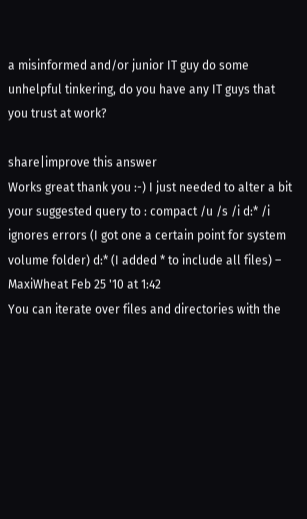a misinformed and/or junior IT guy do some unhelpful tinkering, do you have any IT guys that you trust at work?

share|improve this answer
Works great thank you :-) I just needed to alter a bit your suggested query to : compact /u /s /i d:* /i ignores errors (I got one a certain point for system volume folder) d:* (I added * to include all files) – MaxiWheat Feb 25 '10 at 1:42
You can iterate over files and directories with the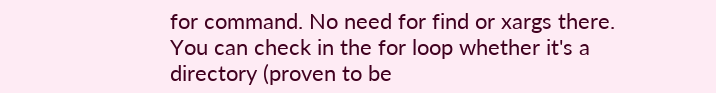for command. No need for find or xargs there. You can check in the for loop whether it's a directory (proven to be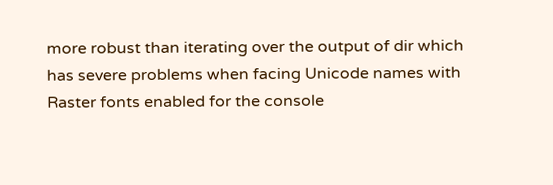more robust than iterating over the output of dir which has severe problems when facing Unicode names with Raster fonts enabled for the console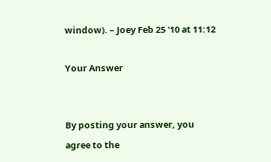window). – Joey Feb 25 '10 at 11:12

Your Answer


By posting your answer, you agree to the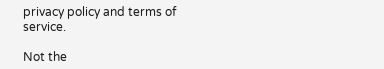privacy policy and terms of service.

Not the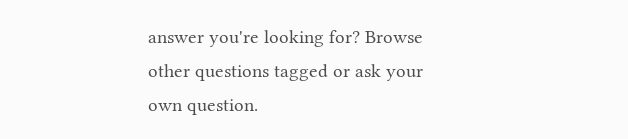answer you're looking for? Browse other questions tagged or ask your own question.